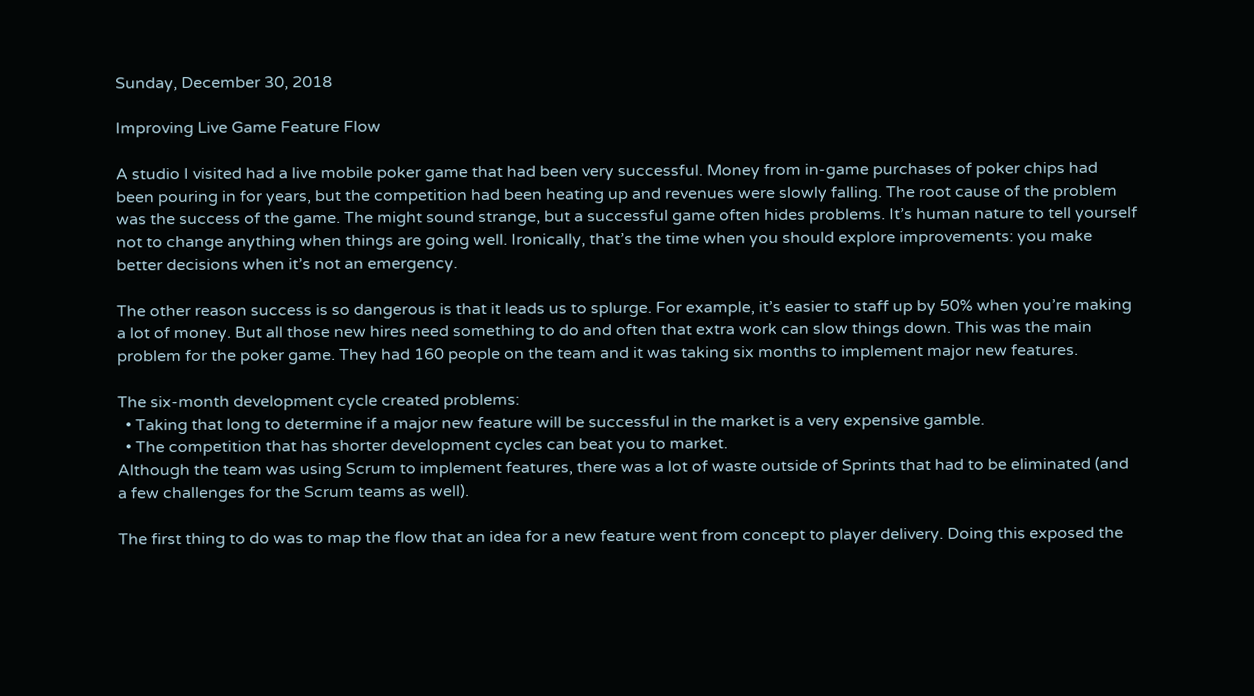Sunday, December 30, 2018

Improving Live Game Feature Flow

A studio I visited had a live mobile poker game that had been very successful. Money from in-game purchases of poker chips had been pouring in for years, but the competition had been heating up and revenues were slowly falling. The root cause of the problem was the success of the game. The might sound strange, but a successful game often hides problems. It’s human nature to tell yourself not to change anything when things are going well. Ironically, that’s the time when you should explore improvements: you make better decisions when it’s not an emergency.

The other reason success is so dangerous is that it leads us to splurge. For example, it’s easier to staff up by 50% when you’re making a lot of money. But all those new hires need something to do and often that extra work can slow things down. This was the main problem for the poker game. They had 160 people on the team and it was taking six months to implement major new features.

The six-month development cycle created problems:
  • Taking that long to determine if a major new feature will be successful in the market is a very expensive gamble.
  • The competition that has shorter development cycles can beat you to market.
Although the team was using Scrum to implement features, there was a lot of waste outside of Sprints that had to be eliminated (and a few challenges for the Scrum teams as well).

The first thing to do was to map the flow that an idea for a new feature went from concept to player delivery. Doing this exposed the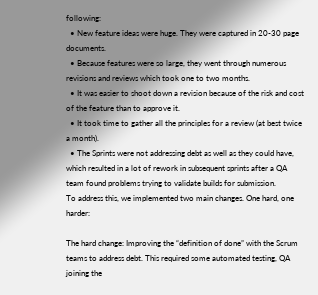following:
  • New feature ideas were huge. They were captured in 20-30 page documents.
  • Because features were so large, they went through numerous revisions and reviews which took one to two months.
  • It was easier to shoot down a revision because of the risk and cost of the feature than to approve it.
  • It took time to gather all the principles for a review (at best twice a month).
  • The Sprints were not addressing debt as well as they could have, which resulted in a lot of rework in subsequent sprints after a QA team found problems trying to validate builds for submission.
To address this, we implemented two main changes. One hard, one harder:

The hard change: Improving the “definition of done” with the Scrum teams to address debt. This required some automated testing, QA joining the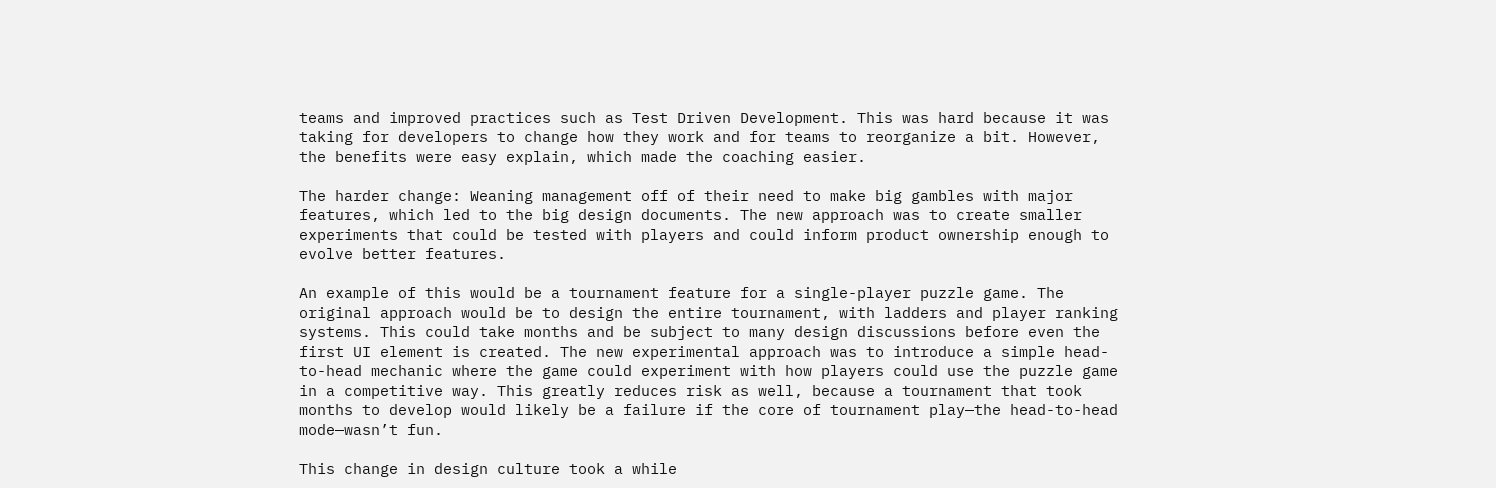teams and improved practices such as Test Driven Development. This was hard because it was taking for developers to change how they work and for teams to reorganize a bit. However, the benefits were easy explain, which made the coaching easier.

The harder change: Weaning management off of their need to make big gambles with major features, which led to the big design documents. The new approach was to create smaller experiments that could be tested with players and could inform product ownership enough to evolve better features.

An example of this would be a tournament feature for a single-player puzzle game. The original approach would be to design the entire tournament, with ladders and player ranking systems. This could take months and be subject to many design discussions before even the first UI element is created. The new experimental approach was to introduce a simple head-to-head mechanic where the game could experiment with how players could use the puzzle game in a competitive way. This greatly reduces risk as well, because a tournament that took months to develop would likely be a failure if the core of tournament play—the head-to-head mode—wasn’t fun.

This change in design culture took a while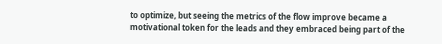to optimize, but seeing the metrics of the flow improve became a motivational token for the leads and they embraced being part of the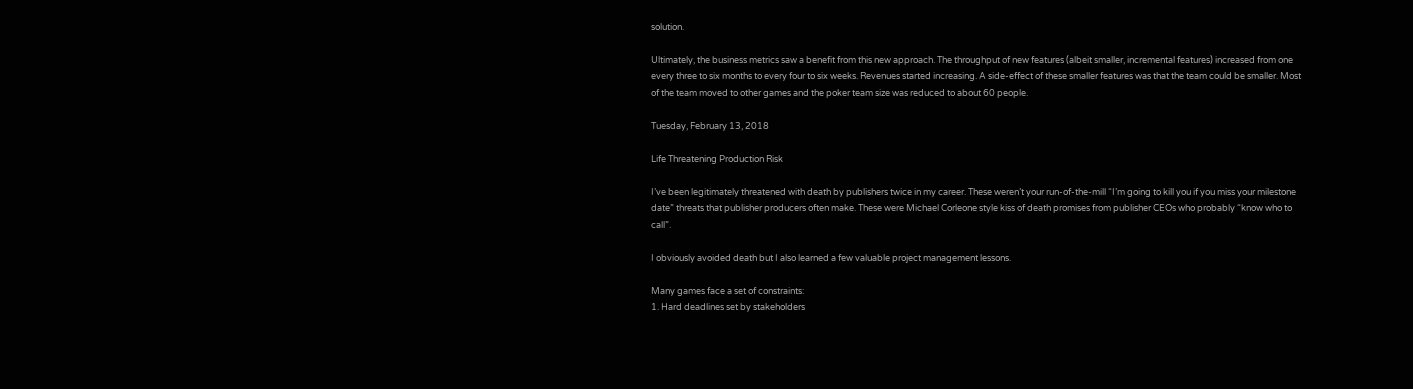solution.

Ultimately, the business metrics saw a benefit from this new approach. The throughput of new features (albeit smaller, incremental features) increased from one every three to six months to every four to six weeks. Revenues started increasing. A side-effect of these smaller features was that the team could be smaller. Most of the team moved to other games and the poker team size was reduced to about 60 people.

Tuesday, February 13, 2018

Life Threatening Production Risk

I’ve been legitimately threatened with death by publishers twice in my career. These weren’t your run-of-the-mill “I’m going to kill you if you miss your milestone date” threats that publisher producers often make. These were Michael Corleone style kiss of death promises from publisher CEOs who probably “know who to call”.

I obviously avoided death but I also learned a few valuable project management lessons.

Many games face a set of constraints:
1. Hard deadlines set by stakeholders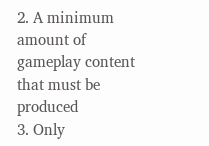2. A minimum amount of gameplay content that must be produced
3. Only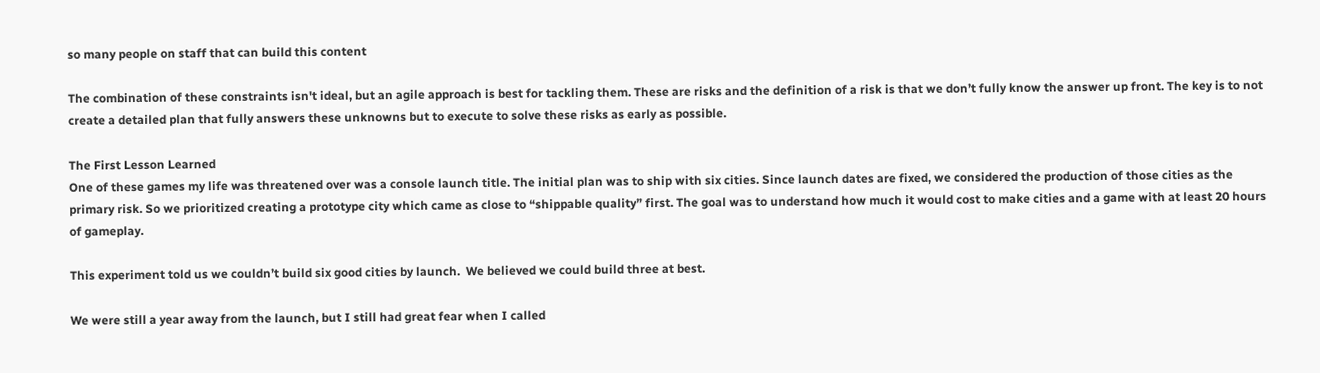so many people on staff that can build this content

The combination of these constraints isn't ideal, but an agile approach is best for tackling them. These are risks and the definition of a risk is that we don’t fully know the answer up front. The key is to not create a detailed plan that fully answers these unknowns but to execute to solve these risks as early as possible.

The First Lesson Learned
One of these games my life was threatened over was a console launch title. The initial plan was to ship with six cities. Since launch dates are fixed, we considered the production of those cities as the primary risk. So we prioritized creating a prototype city which came as close to “shippable quality” first. The goal was to understand how much it would cost to make cities and a game with at least 20 hours of gameplay.

This experiment told us we couldn’t build six good cities by launch.  We believed we could build three at best.

We were still a year away from the launch, but I still had great fear when I called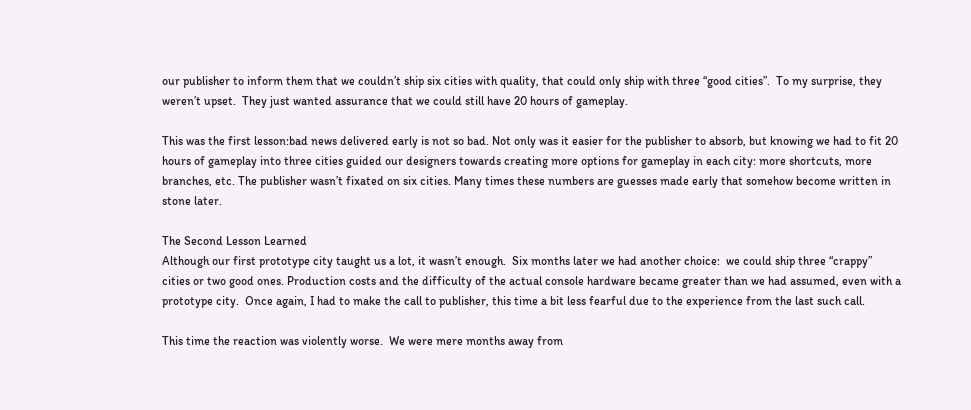our publisher to inform them that we couldn’t ship six cities with quality, that could only ship with three “good cities”.  To my surprise, they weren’t upset.  They just wanted assurance that we could still have 20 hours of gameplay.

This was the first lesson:bad news delivered early is not so bad. Not only was it easier for the publisher to absorb, but knowing we had to fit 20 hours of gameplay into three cities guided our designers towards creating more options for gameplay in each city: more shortcuts, more branches, etc. The publisher wasn’t fixated on six cities. Many times these numbers are guesses made early that somehow become written in stone later.

The Second Lesson Learned
Although our first prototype city taught us a lot, it wasn’t enough.  Six months later we had another choice:  we could ship three “crappy” cities or two good ones. Production costs and the difficulty of the actual console hardware became greater than we had assumed, even with a prototype city.  Once again, I had to make the call to publisher, this time a bit less fearful due to the experience from the last such call.

This time the reaction was violently worse.  We were mere months away from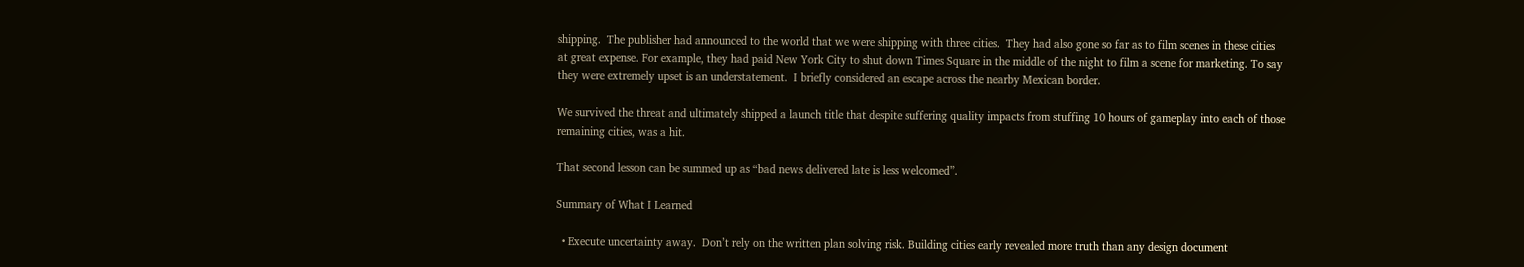shipping.  The publisher had announced to the world that we were shipping with three cities.  They had also gone so far as to film scenes in these cities at great expense. For example, they had paid New York City to shut down Times Square in the middle of the night to film a scene for marketing. To say they were extremely upset is an understatement.  I briefly considered an escape across the nearby Mexican border.

We survived the threat and ultimately shipped a launch title that despite suffering quality impacts from stuffing 10 hours of gameplay into each of those remaining cities, was a hit.

That second lesson can be summed up as “bad news delivered late is less welcomed”.

Summary of What I Learned

  • Execute uncertainty away.  Don’t rely on the written plan solving risk. Building cities early revealed more truth than any design document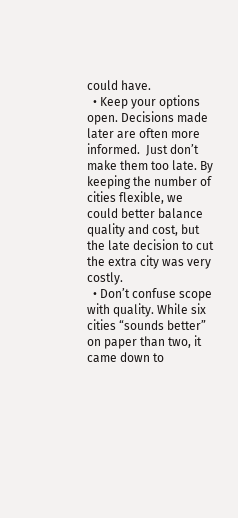could have.
  • Keep your options open. Decisions made later are often more informed.  Just don’t make them too late. By keeping the number of cities flexible, we could better balance quality and cost, but the late decision to cut the extra city was very costly.
  • Don’t confuse scope with quality. While six cities “sounds better” on paper than two, it came down to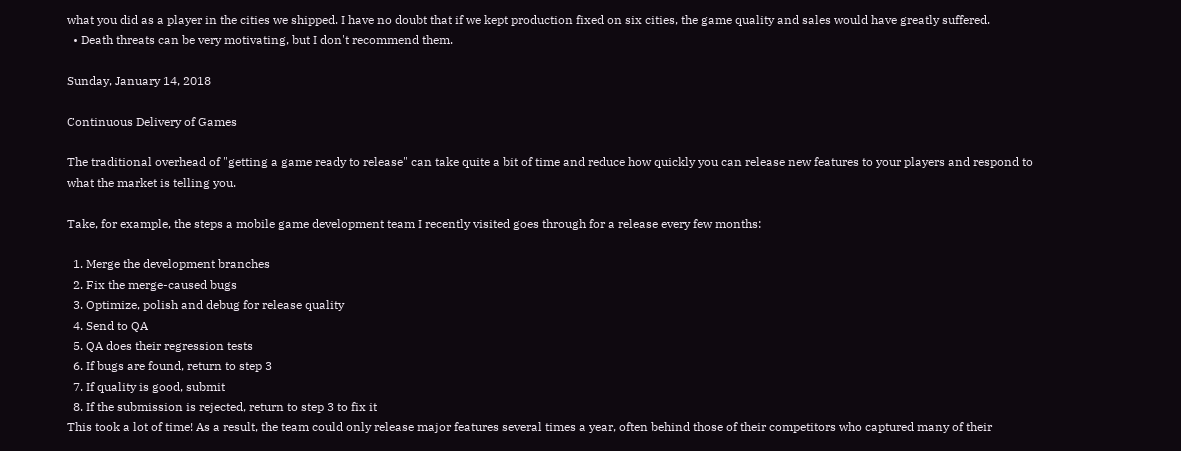what you did as a player in the cities we shipped. I have no doubt that if we kept production fixed on six cities, the game quality and sales would have greatly suffered.
  • Death threats can be very motivating, but I don't recommend them.

Sunday, January 14, 2018

Continuous Delivery of Games

The traditional overhead of "getting a game ready to release" can take quite a bit of time and reduce how quickly you can release new features to your players and respond to what the market is telling you.

Take, for example, the steps a mobile game development team I recently visited goes through for a release every few months:

  1. Merge the development branches
  2. Fix the merge-caused bugs
  3. Optimize, polish and debug for release quality
  4. Send to QA
  5. QA does their regression tests
  6. If bugs are found, return to step 3
  7. If quality is good, submit
  8. If the submission is rejected, return to step 3 to fix it
This took a lot of time! As a result, the team could only release major features several times a year, often behind those of their competitors who captured many of their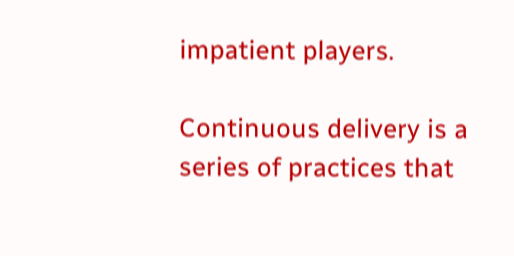impatient players.

Continuous delivery is a series of practices that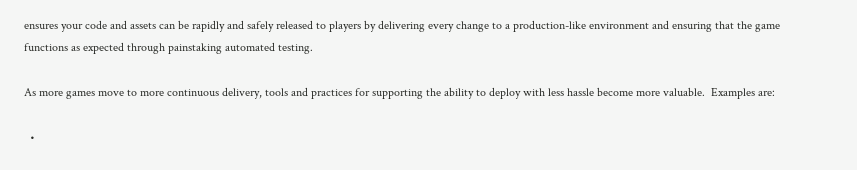ensures your code and assets can be rapidly and safely released to players by delivering every change to a production-like environment and ensuring that the game functions as expected through painstaking automated testing.

As more games move to more continuous delivery, tools and practices for supporting the ability to deploy with less hassle become more valuable.  Examples are:

  •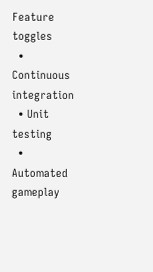Feature toggles
  • Continuous integration
  • Unit testing
  • Automated gameplay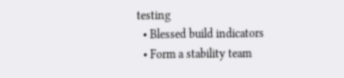testing
  • Blessed build indicators
  • Form a stability team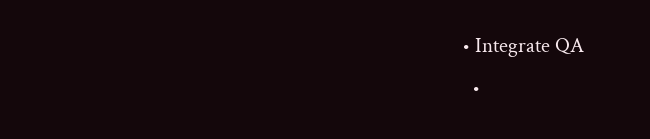• Integrate QA
  •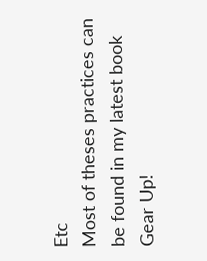Etc
Most of theses practices can be found in my latest book Gear Up!